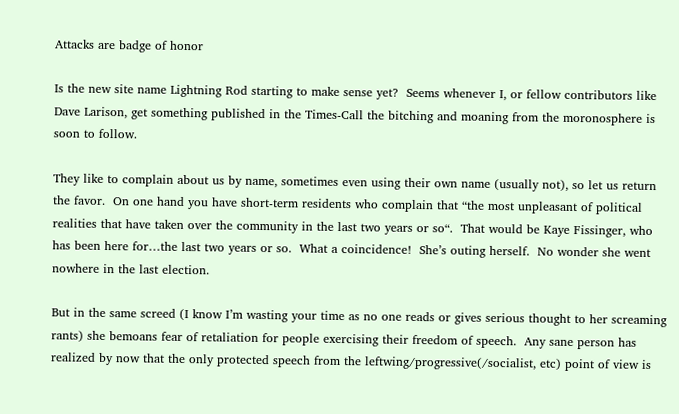Attacks are badge of honor

Is the new site name Lightning Rod starting to make sense yet?  Seems whenever I, or fellow contributors like Dave Larison, get something published in the Times-Call the bitching and moaning from the moronosphere is soon to follow.

They like to complain about us by name, sometimes even using their own name (usually not), so let us return the favor.  On one hand you have short-term residents who complain that “the most unpleasant of political realities that have taken over the community in the last two years or so“.  That would be Kaye Fissinger, who has been here for…the last two years or so.  What a coincidence!  She’s outing herself.  No wonder she went nowhere in the last election.

But in the same screed (I know I’m wasting your time as no one reads or gives serious thought to her screaming rants) she bemoans fear of retaliation for people exercising their freedom of speech.  Any sane person has realized by now that the only protected speech from the leftwing/progressive(/socialist, etc) point of view is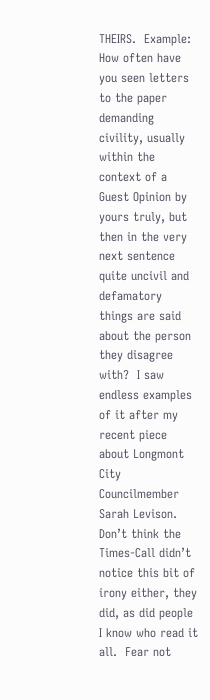THEIRS.  Example:  How often have you seen letters to the paper demanding civility, usually within the context of a Guest Opinion by yours truly, but then in the very next sentence quite uncivil and defamatory things are said about the person they disagree with?  I saw endless examples of it after my recent piece about Longmont City Councilmember Sarah Levison.  Don’t think the Times-Call didn’t notice this bit of irony either, they did, as did people I know who read it all.  Fear not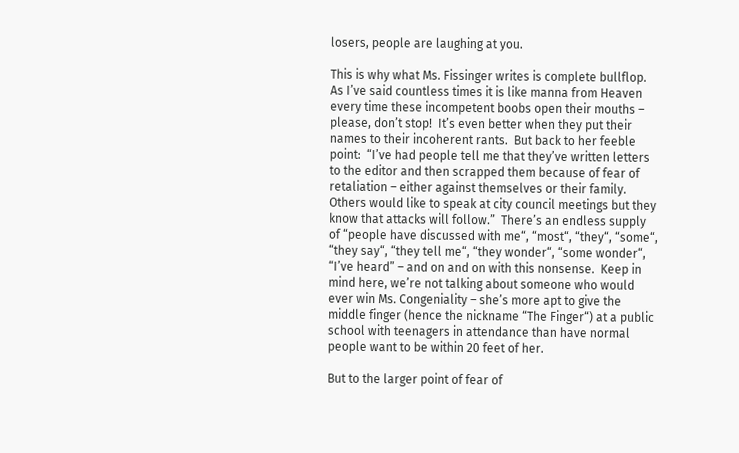losers, people are laughing at you.

This is why what Ms. Fissinger writes is complete bullflop.  As I’ve said countless times it is like manna from Heaven every time these incompetent boobs open their mouths – please, don’t stop!  It’s even better when they put their names to their incoherent rants.  But back to her feeble point:  “I’ve had people tell me that they’ve written letters to the editor and then scrapped them because of fear of retaliation – either against themselves or their family. Others would like to speak at city council meetings but they know that attacks will follow.”  There’s an endless supply of “people have discussed with me“, “most“, “they“, “some“, “they say“, “they tell me“, “they wonder“, “some wonder“, “I’ve heard” – and on and on with this nonsense.  Keep in mind here, we’re not talking about someone who would ever win Ms. Congeniality – she’s more apt to give the middle finger (hence the nickname “The Finger“) at a public school with teenagers in attendance than have normal people want to be within 20 feet of her.

But to the larger point of fear of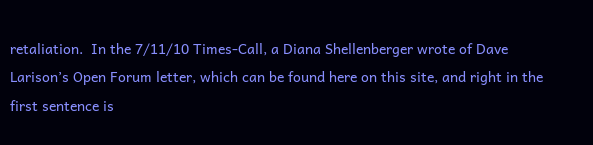retaliation.  In the 7/11/10 Times-Call, a Diana Shellenberger wrote of Dave Larison’s Open Forum letter, which can be found here on this site, and right in the first sentence is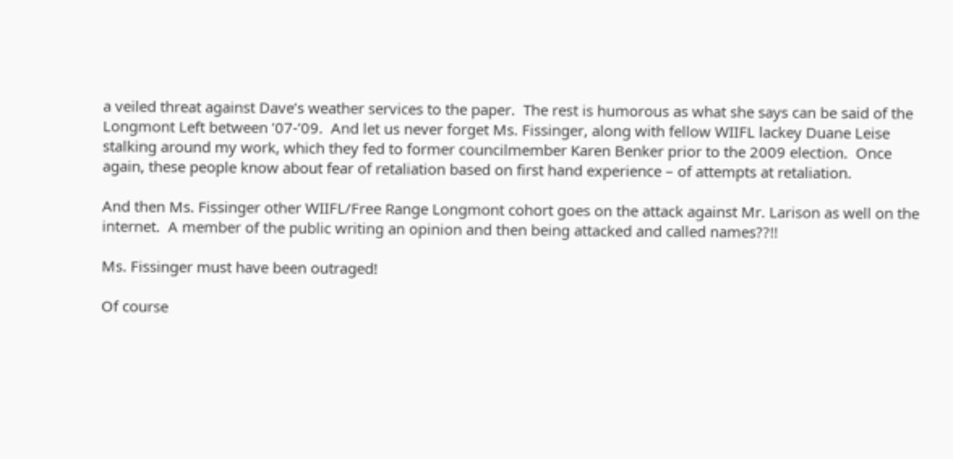a veiled threat against Dave’s weather services to the paper.  The rest is humorous as what she says can be said of the Longmont Left between ’07-’09.  And let us never forget Ms. Fissinger, along with fellow WIIFL lackey Duane Leise stalking around my work, which they fed to former councilmember Karen Benker prior to the 2009 election.  Once again, these people know about fear of retaliation based on first hand experience – of attempts at retaliation.

And then Ms. Fissinger other WIIFL/Free Range Longmont cohort goes on the attack against Mr. Larison as well on the internet.  A member of the public writing an opinion and then being attacked and called names??!!

Ms. Fissinger must have been outraged!

Of course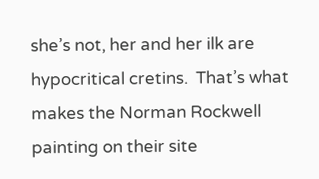she’s not, her and her ilk are hypocritical cretins.  That’s what makes the Norman Rockwell painting on their site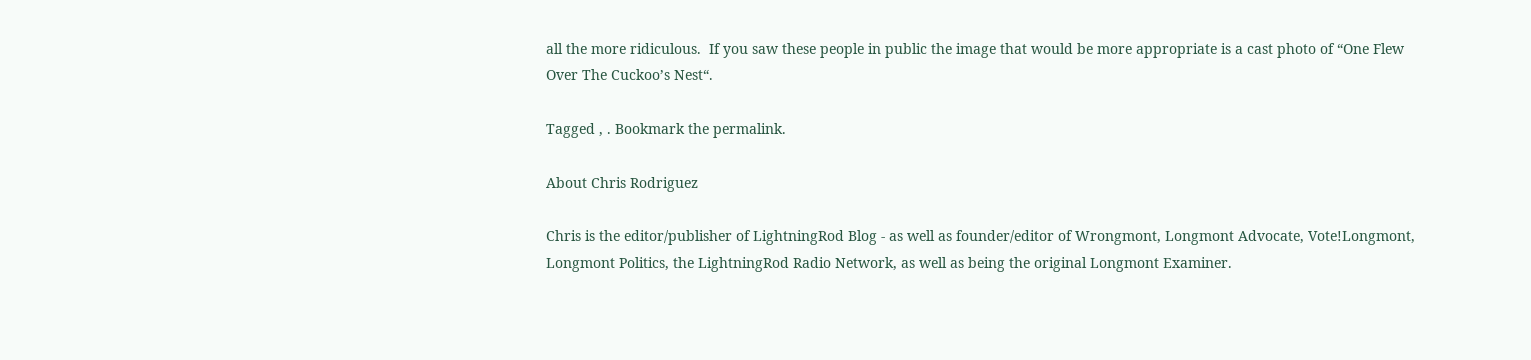all the more ridiculous.  If you saw these people in public the image that would be more appropriate is a cast photo of “One Flew Over The Cuckoo’s Nest“.

Tagged , . Bookmark the permalink.

About Chris Rodriguez

Chris is the editor/publisher of LightningRod Blog - as well as founder/editor of Wrongmont, Longmont Advocate, Vote!Longmont, Longmont Politics, the LightningRod Radio Network, as well as being the original Longmont Examiner.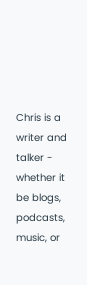Chris is a writer and talker - whether it be blogs, podcasts, music, or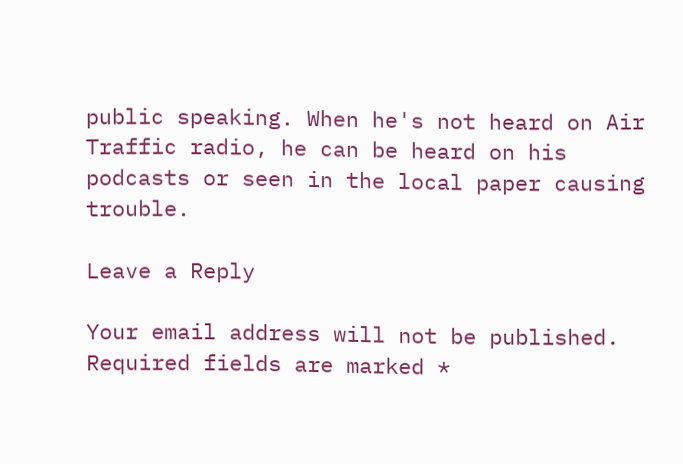public speaking. When he's not heard on Air Traffic radio, he can be heard on his podcasts or seen in the local paper causing trouble.

Leave a Reply

Your email address will not be published. Required fields are marked *